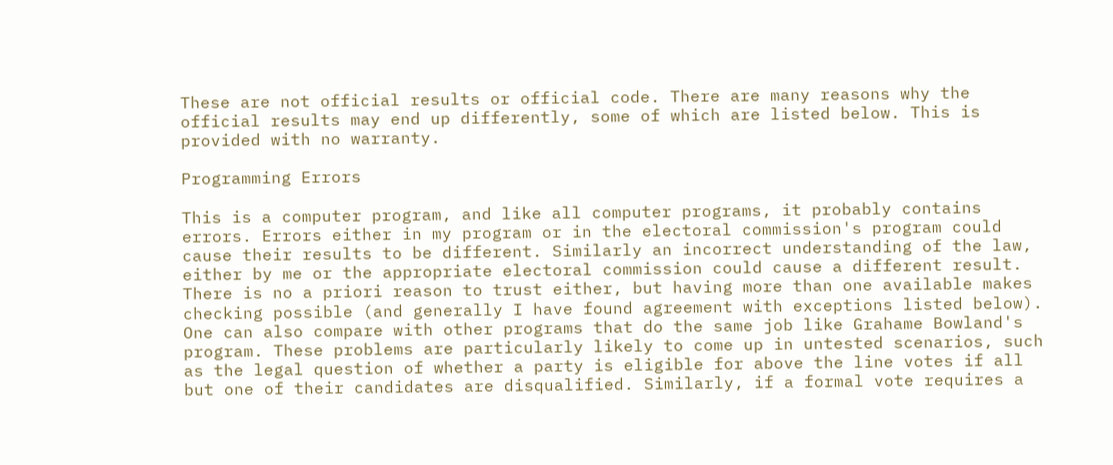These are not official results or official code. There are many reasons why the official results may end up differently, some of which are listed below. This is provided with no warranty.

Programming Errors

This is a computer program, and like all computer programs, it probably contains errors. Errors either in my program or in the electoral commission's program could cause their results to be different. Similarly an incorrect understanding of the law, either by me or the appropriate electoral commission could cause a different result. There is no a priori reason to trust either, but having more than one available makes checking possible (and generally I have found agreement with exceptions listed below). One can also compare with other programs that do the same job like Grahame Bowland's program. These problems are particularly likely to come up in untested scenarios, such as the legal question of whether a party is eligible for above the line votes if all but one of their candidates are disqualified. Similarly, if a formal vote requires a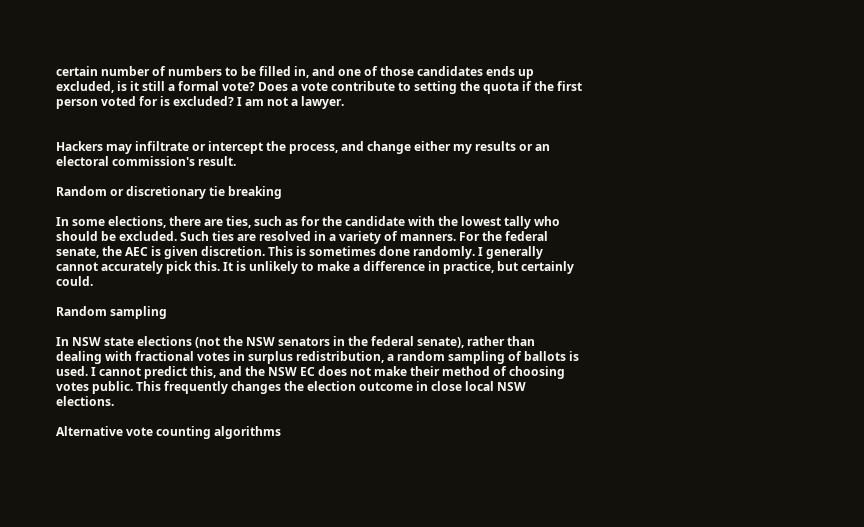certain number of numbers to be filled in, and one of those candidates ends up excluded, is it still a formal vote? Does a vote contribute to setting the quota if the first person voted for is excluded? I am not a lawyer.


Hackers may infiltrate or intercept the process, and change either my results or an electoral commission's result.

Random or discretionary tie breaking

In some elections, there are ties, such as for the candidate with the lowest tally who should be excluded. Such ties are resolved in a variety of manners. For the federal senate, the AEC is given discretion. This is sometimes done randomly. I generally cannot accurately pick this. It is unlikely to make a difference in practice, but certainly could.

Random sampling

In NSW state elections (not the NSW senators in the federal senate), rather than dealing with fractional votes in surplus redistribution, a random sampling of ballots is used. I cannot predict this, and the NSW EC does not make their method of choosing votes public. This frequently changes the election outcome in close local NSW elections.

Alternative vote counting algorithms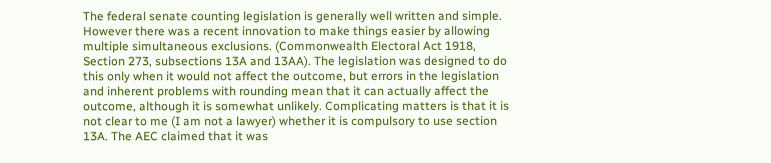The federal senate counting legislation is generally well written and simple. However there was a recent innovation to make things easier by allowing multiple simultaneous exclusions. (Commonwealth Electoral Act 1918, Section 273, subsections 13A and 13AA). The legislation was designed to do this only when it would not affect the outcome, but errors in the legislation and inherent problems with rounding mean that it can actually affect the outcome, although it is somewhat unlikely. Complicating matters is that it is not clear to me (I am not a lawyer) whether it is compulsory to use section 13A. The AEC claimed that it was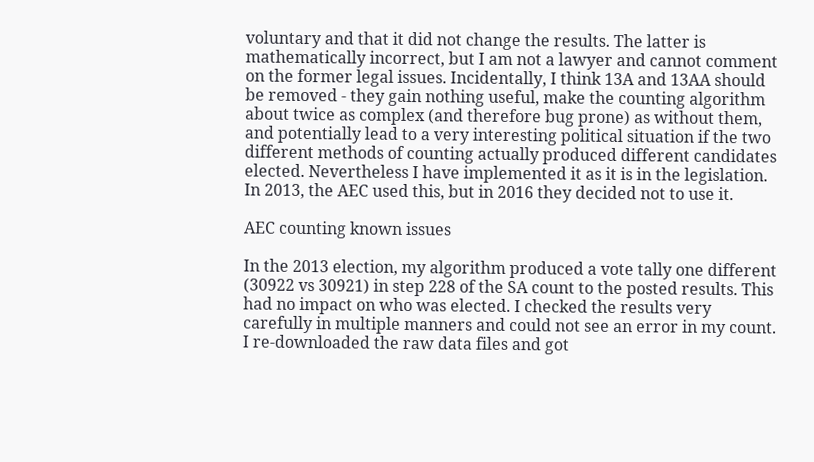voluntary and that it did not change the results. The latter is mathematically incorrect, but I am not a lawyer and cannot comment on the former legal issues. Incidentally, I think 13A and 13AA should be removed - they gain nothing useful, make the counting algorithm about twice as complex (and therefore bug prone) as without them, and potentially lead to a very interesting political situation if the two different methods of counting actually produced different candidates elected. Nevertheless I have implemented it as it is in the legislation. In 2013, the AEC used this, but in 2016 they decided not to use it.

AEC counting known issues

In the 2013 election, my algorithm produced a vote tally one different (30922 vs 30921) in step 228 of the SA count to the posted results. This had no impact on who was elected. I checked the results very carefully in multiple manners and could not see an error in my count. I re-downloaded the raw data files and got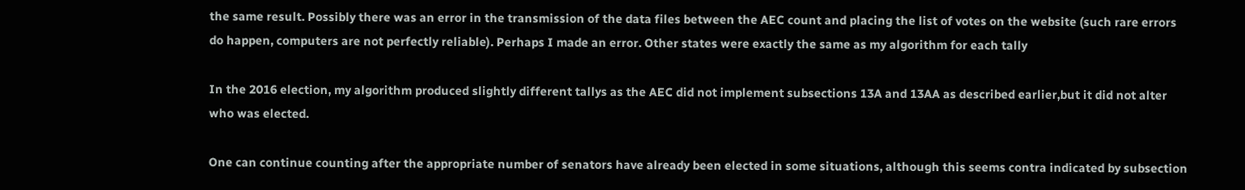the same result. Possibly there was an error in the transmission of the data files between the AEC count and placing the list of votes on the website (such rare errors do happen, computers are not perfectly reliable). Perhaps I made an error. Other states were exactly the same as my algorithm for each tally

In the 2016 election, my algorithm produced slightly different tallys as the AEC did not implement subsections 13A and 13AA as described earlier,but it did not alter who was elected.

One can continue counting after the appropriate number of senators have already been elected in some situations, although this seems contra indicated by subsection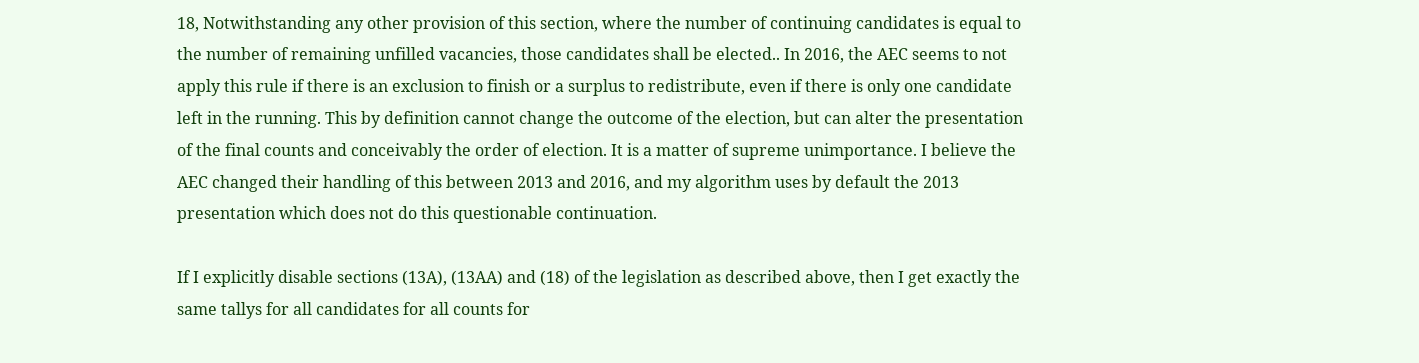18, Notwithstanding any other provision of this section, where the number of continuing candidates is equal to the number of remaining unfilled vacancies, those candidates shall be elected.. In 2016, the AEC seems to not apply this rule if there is an exclusion to finish or a surplus to redistribute, even if there is only one candidate left in the running. This by definition cannot change the outcome of the election, but can alter the presentation of the final counts and conceivably the order of election. It is a matter of supreme unimportance. I believe the AEC changed their handling of this between 2013 and 2016, and my algorithm uses by default the 2013 presentation which does not do this questionable continuation.

If I explicitly disable sections (13A), (13AA) and (18) of the legislation as described above, then I get exactly the same tallys for all candidates for all counts for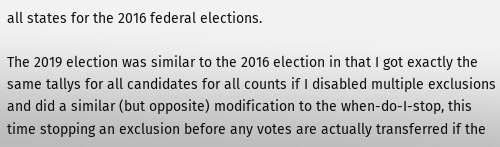all states for the 2016 federal elections.

The 2019 election was similar to the 2016 election in that I got exactly the same tallys for all candidates for all counts if I disabled multiple exclusions and did a similar (but opposite) modification to the when-do-I-stop, this time stopping an exclusion before any votes are actually transferred if the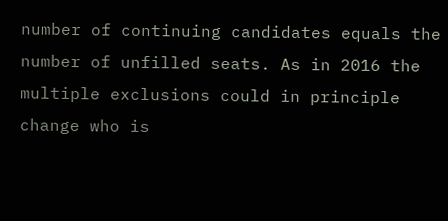number of continuing candidates equals the number of unfilled seats. As in 2016 the multiple exclusions could in principle change who is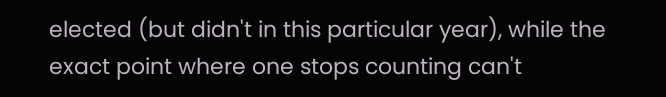elected (but didn't in this particular year), while the exact point where one stops counting can't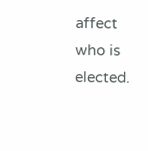affect who is elected.